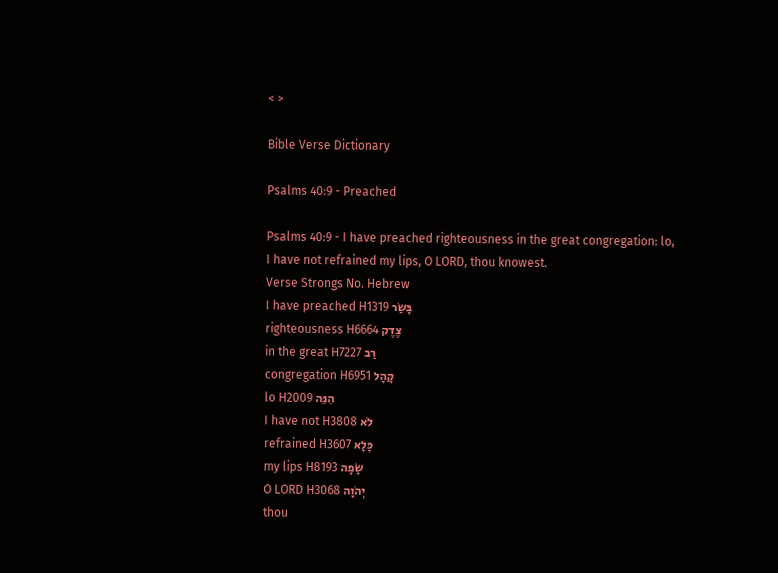< >

Bible Verse Dictionary

Psalms 40:9 - Preached

Psalms 40:9 - I have preached righteousness in the great congregation: lo, I have not refrained my lips, O LORD, thou knowest.
Verse Strongs No. Hebrew
I have preached H1319 בָּשַׂר
righteousness H6664 צֶדֶק
in the great H7227 רַב
congregation H6951 קָהָל
lo H2009 הִנֵּה
I have not H3808 לֹא
refrained H3607 כָּלָא
my lips H8193 שָׂפָה
O LORD H3068 יְהֹוָה
thou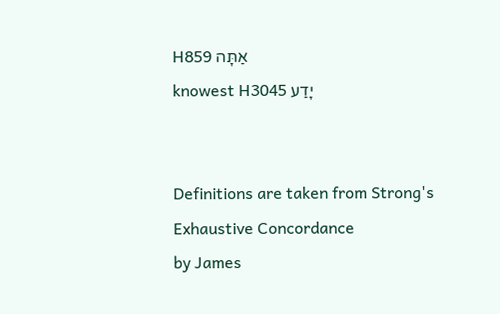H859 אַתָּה
knowest H3045 יָדַע


Definitions are taken from Strong's Exhaustive Concordance
by James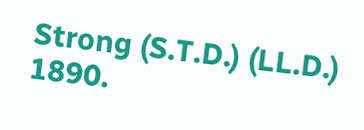Strong (S.T.D.) (LL.D.) 1890.